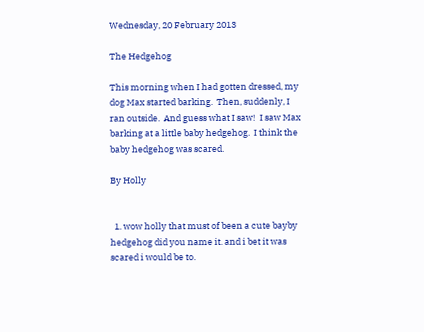Wednesday, 20 February 2013

The Hedgehog

This morning when I had gotten dressed, my dog Max started barking.  Then, suddenly, I ran outside.  And guess what I saw!  I saw Max barking at a little baby hedgehog.  I think the baby hedgehog was scared.

By Holly


  1. wow holly that must of been a cute bayby hedgehog did you name it. and i bet it was scared i would be to.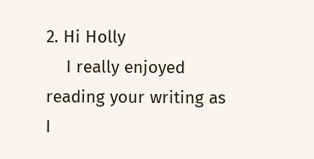2. Hi Holly
    I really enjoyed reading your writing as I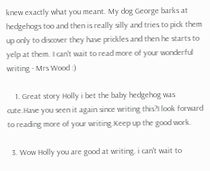knew exactly what you meant. My dog George barks at hedgehogs too and then is really silly and tries to pick them up only to discover they have prickles and then he starts to yelp at them. I can't wait to read more of your wonderful writing - Mrs Wood :)

    1. Great story Holly i bet the baby hedgehog was cute.Have you seen it again since writing this?I look forward to reading more of your writing.Keep up the good work.

  3. Wow Holly you are good at writing. i can't wait to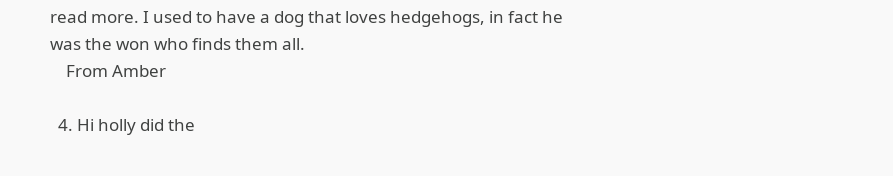read more. I used to have a dog that loves hedgehogs, in fact he was the won who finds them all.
    From Amber

  4. Hi holly did the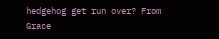hedgehog get run over? From Grace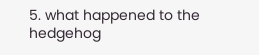5. what happened to the hedgehog